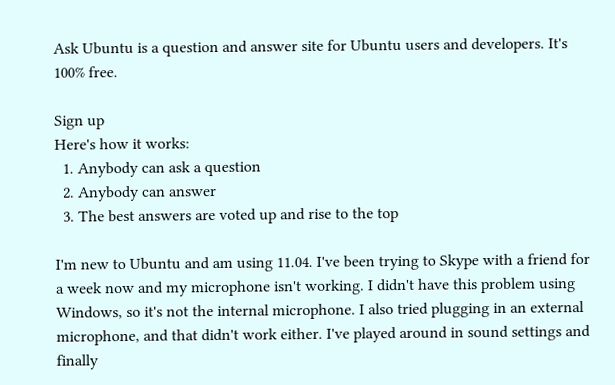Ask Ubuntu is a question and answer site for Ubuntu users and developers. It's 100% free.

Sign up
Here's how it works:
  1. Anybody can ask a question
  2. Anybody can answer
  3. The best answers are voted up and rise to the top

I'm new to Ubuntu and am using 11.04. I've been trying to Skype with a friend for a week now and my microphone isn't working. I didn't have this problem using Windows, so it's not the internal microphone. I also tried plugging in an external microphone, and that didn't work either. I've played around in sound settings and finally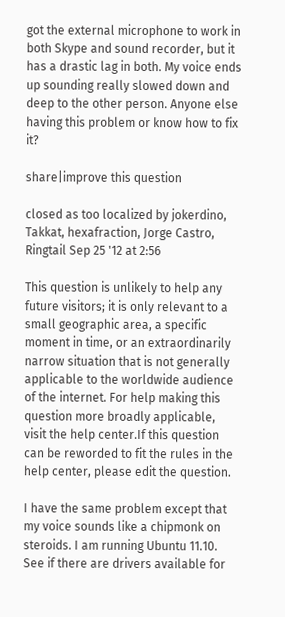got the external microphone to work in both Skype and sound recorder, but it has a drastic lag in both. My voice ends up sounding really slowed down and deep to the other person. Anyone else having this problem or know how to fix it?

share|improve this question

closed as too localized by jokerdino, Takkat, hexafraction, Jorge Castro, Ringtail Sep 25 '12 at 2:56

This question is unlikely to help any future visitors; it is only relevant to a small geographic area, a specific moment in time, or an extraordinarily narrow situation that is not generally applicable to the worldwide audience of the internet. For help making this question more broadly applicable, visit the help center.If this question can be reworded to fit the rules in the help center, please edit the question.

I have the same problem except that my voice sounds like a chipmonk on steroids. I am running Ubuntu 11.10. See if there are drivers available for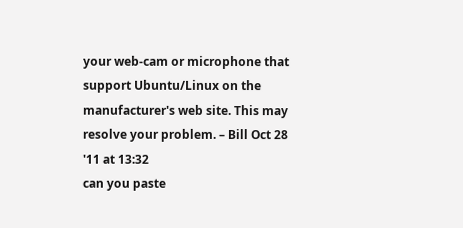your web-cam or microphone that support Ubuntu/Linux on the manufacturer's web site. This may resolve your problem. – Bill Oct 28 '11 at 13:32
can you paste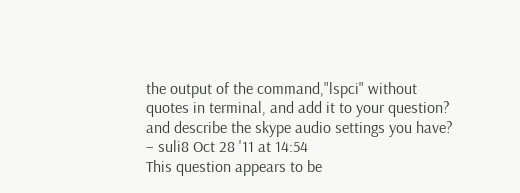the output of the command,"lspci" without quotes in terminal, and add it to your question? and describe the skype audio settings you have? – suli8 Oct 28 '11 at 14:54
This question appears to be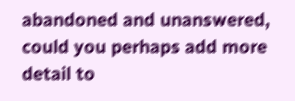abandoned and unanswered, could you perhaps add more detail to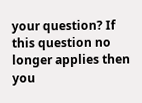your question? If this question no longer applies then you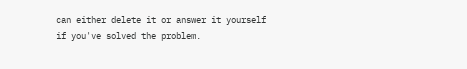can either delete it or answer it yourself if you've solved the problem.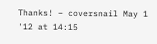Thanks! – coversnail May 1 '12 at 14:15